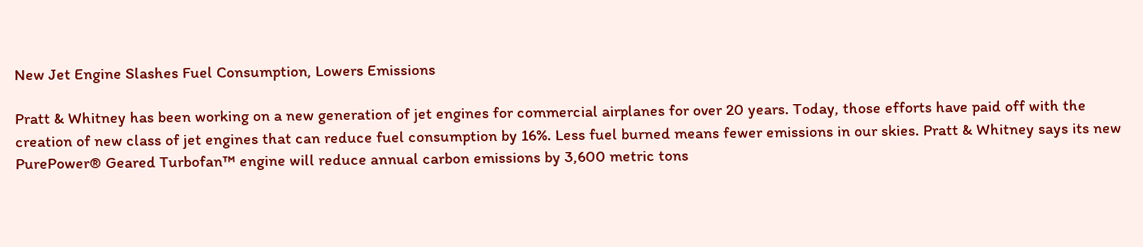New Jet Engine Slashes Fuel Consumption, Lowers Emissions

Pratt & Whitney has been working on a new generation of jet engines for commercial airplanes for over 20 years. Today, those efforts have paid off with the creation of new class of jet engines that can reduce fuel consumption by 16%. Less fuel burned means fewer emissions in our skies. Pratt & Whitney says its new PurePower® Geared Turbofan™ engine will reduce annual carbon emissions by 3,600 metric tons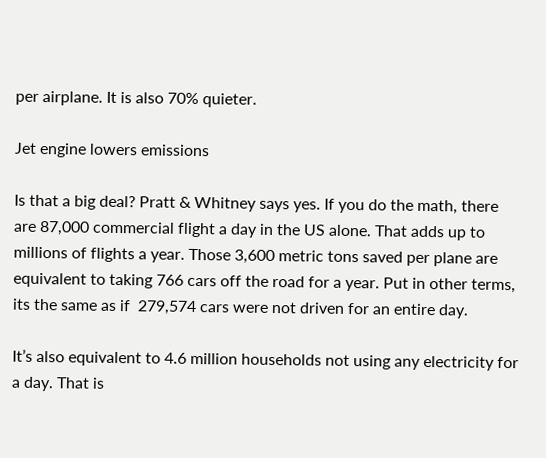per airplane. It is also 70% quieter.

Jet engine lowers emissions

Is that a big deal? Pratt & Whitney says yes. If you do the math, there are 87,000 commercial flight a day in the US alone. That adds up to millions of flights a year. Those 3,600 metric tons saved per plane are equivalent to taking 766 cars off the road for a year. Put in other terms, its the same as if  279,574 cars were not driven for an entire day.

It’s also equivalent to 4.6 million households not using any electricity for a day. That is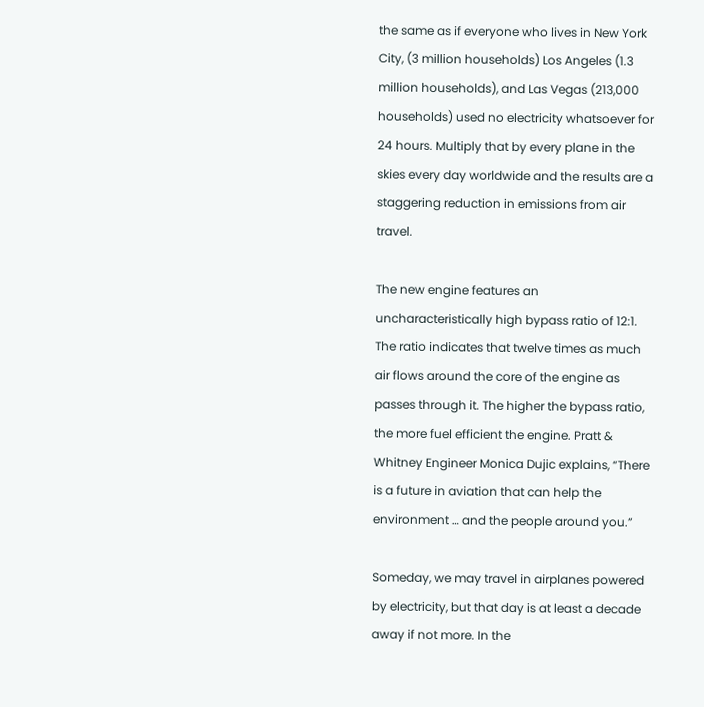the same as if everyone who lives in New York City, (3 million households) Los Angeles (1.3 million households), and Las Vegas (213,000 households) used no electricity whatsoever for 24 hours. Multiply that by every plane in the skies every day worldwide and the results are a staggering reduction in emissions from air travel.

The new engine features an uncharacteristically high bypass ratio of 12:1. The ratio indicates that twelve times as much air flows around the core of the engine as passes through it. The higher the bypass ratio, the more fuel efficient the engine. Pratt & Whitney Engineer Monica Dujic explains, “There is a future in aviation that can help the environment … and the people around you.”

Someday, we may travel in airplanes powered by electricity, but that day is at least a decade away if not more. In the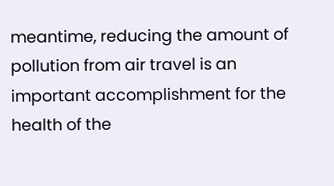meantime, reducing the amount of pollution from air travel is an important accomplishment for the health of the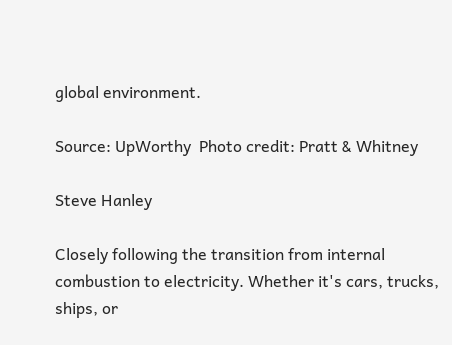global environment.

Source: UpWorthy  Photo credit: Pratt & Whitney

Steve Hanley

Closely following the transition from internal combustion to electricity. Whether it's cars, trucks, ships, or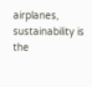airplanes, sustainability is the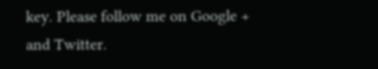key. Please follow me on Google + and Twitter.